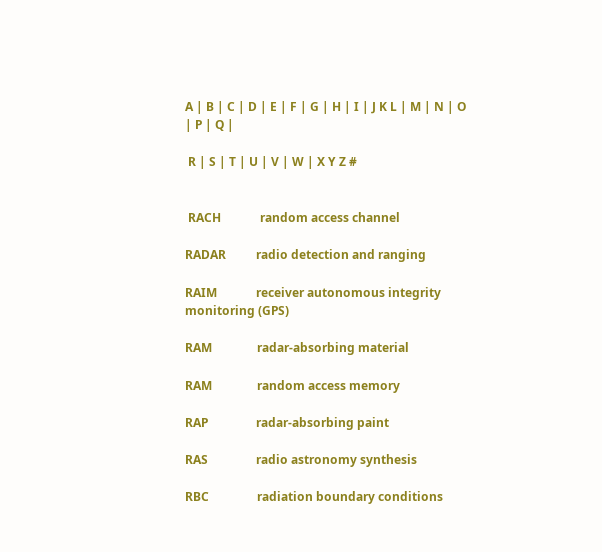A | B | C | D | E | F | G | H | I | J K L | M | N | O | P | Q |

 R | S | T | U | V | W | X Y Z #


 RACH             random access channel

RADAR          radio detection and ranging

RAIM             receiver autonomous integrity monitoring (GPS)

RAM               radar-absorbing material

RAM               random access memory

RAP                radar-absorbing paint

RAS                radio astronomy synthesis

RBC                radiation boundary conditions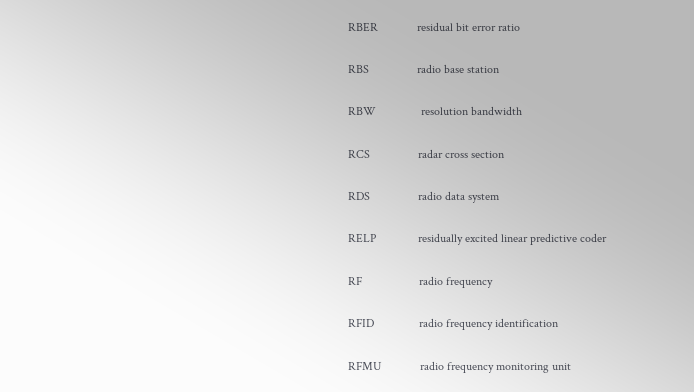RBER             residual bit error ratio

RBS                radio base station

RBW               resolution bandwidth

RCS                radar cross section

RDS                radio data system

RELP              residually excited linear predictive coder

RF                   radio frequency

RFID               radio frequency identification

RFMU             radio frequency monitoring unit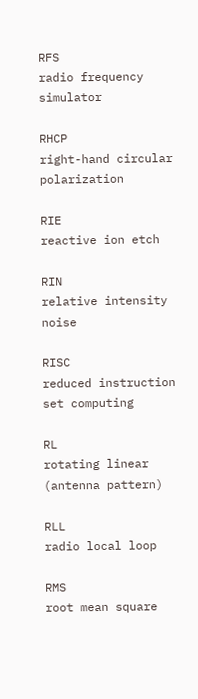RFS                 radio frequency simulator

RHCP             right-hand circular polarization

RIE                 reactive ion etch

RIN                 relative intensity noise

RISC               reduced instruction set computing

RL                   rotating linear (antenna pattern)

RLL                radio local loop

RMS                root mean square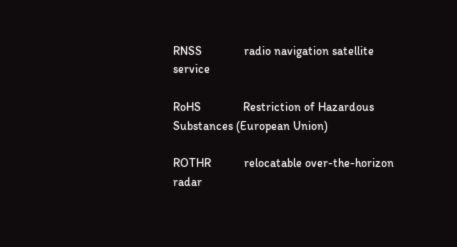RNSS              radio navigation satellite service

RoHS              Restriction of Hazardous Substances (European Union)

ROTHR           relocatable over-the-horizon radar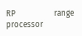RP                   range processor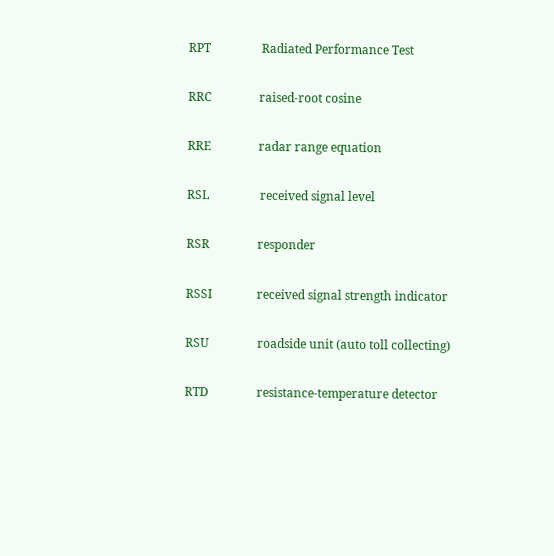RPT                 Radiated Performance Test

RRC                raised-root cosine

RRE                radar range equation

RSL                 received signal level

RSR                responder

RSSI               received signal strength indicator

RSU                roadside unit (auto toll collecting)

RTD                resistance-temperature detector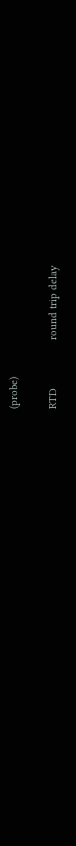(probe)

RTD                round trip delay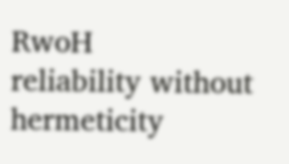RwoH             reliability without hermeticity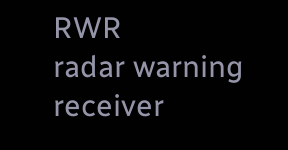RWR               radar warning receiver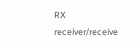RX                  receiver/receive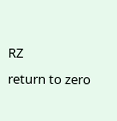RZ                   return to zero